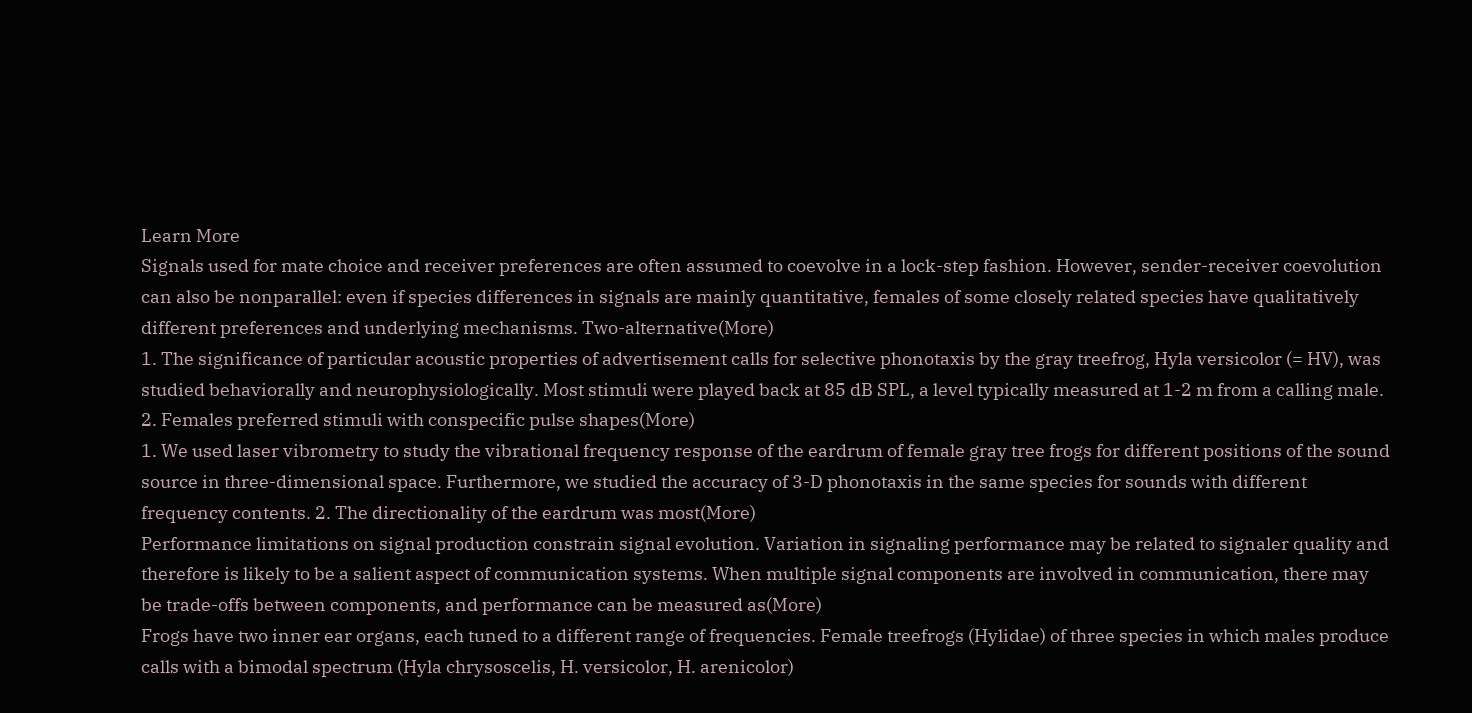Learn More
Signals used for mate choice and receiver preferences are often assumed to coevolve in a lock-step fashion. However, sender-receiver coevolution can also be nonparallel: even if species differences in signals are mainly quantitative, females of some closely related species have qualitatively different preferences and underlying mechanisms. Two-alternative(More)
1. The significance of particular acoustic properties of advertisement calls for selective phonotaxis by the gray treefrog, Hyla versicolor (= HV), was studied behaviorally and neurophysiologically. Most stimuli were played back at 85 dB SPL, a level typically measured at 1-2 m from a calling male. 2. Females preferred stimuli with conspecific pulse shapes(More)
1. We used laser vibrometry to study the vibrational frequency response of the eardrum of female gray tree frogs for different positions of the sound source in three-dimensional space. Furthermore, we studied the accuracy of 3-D phonotaxis in the same species for sounds with different frequency contents. 2. The directionality of the eardrum was most(More)
Performance limitations on signal production constrain signal evolution. Variation in signaling performance may be related to signaler quality and therefore is likely to be a salient aspect of communication systems. When multiple signal components are involved in communication, there may be trade-offs between components, and performance can be measured as(More)
Frogs have two inner ear organs, each tuned to a different range of frequencies. Female treefrogs (Hylidae) of three species in which males produce calls with a bimodal spectrum (Hyla chrysoscelis, H. versicolor, H. arenicolor)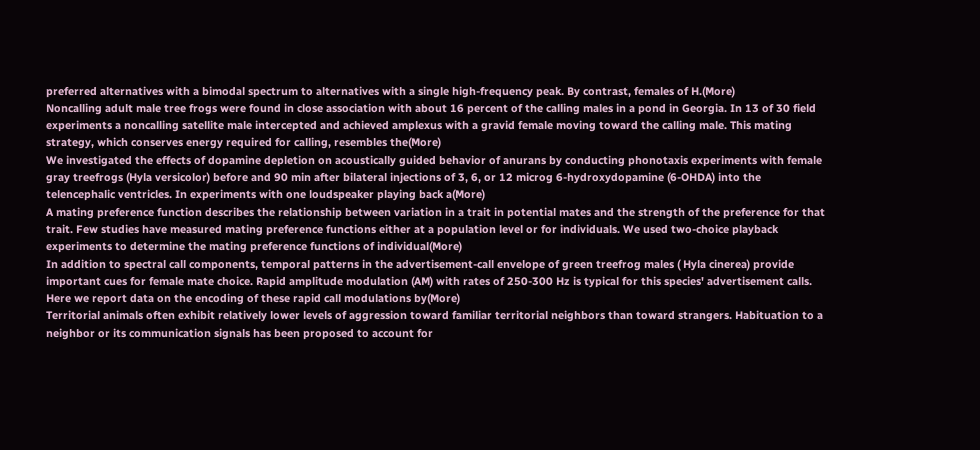preferred alternatives with a bimodal spectrum to alternatives with a single high-frequency peak. By contrast, females of H.(More)
Noncalling adult male tree frogs were found in close association with about 16 percent of the calling males in a pond in Georgia. In 13 of 30 field experiments a noncalling satellite male intercepted and achieved amplexus with a gravid female moving toward the calling male. This mating strategy, which conserves energy required for calling, resembles the(More)
We investigated the effects of dopamine depletion on acoustically guided behavior of anurans by conducting phonotaxis experiments with female gray treefrogs (Hyla versicolor) before and 90 min after bilateral injections of 3, 6, or 12 microg 6-hydroxydopamine (6-OHDA) into the telencephalic ventricles. In experiments with one loudspeaker playing back a(More)
A mating preference function describes the relationship between variation in a trait in potential mates and the strength of the preference for that trait. Few studies have measured mating preference functions either at a population level or for individuals. We used two-choice playback experiments to determine the mating preference functions of individual(More)
In addition to spectral call components, temporal patterns in the advertisement-call envelope of green treefrog males ( Hyla cinerea) provide important cues for female mate choice. Rapid amplitude modulation (AM) with rates of 250-300 Hz is typical for this species' advertisement calls. Here we report data on the encoding of these rapid call modulations by(More)
Territorial animals often exhibit relatively lower levels of aggression toward familiar territorial neighbors than toward strangers. Habituation to a neighbor or its communication signals has been proposed to account for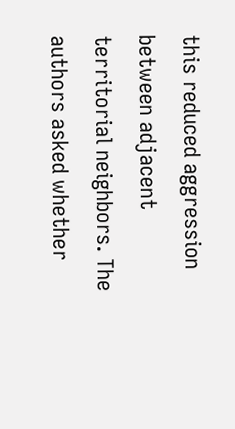this reduced aggression between adjacent territorial neighbors. The authors asked whether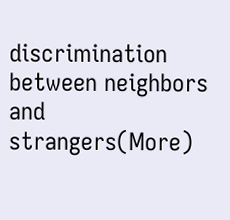discrimination between neighbors and strangers(More)